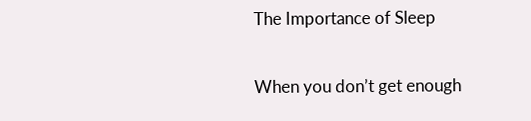The Importance of Sleep

When you don’t get enough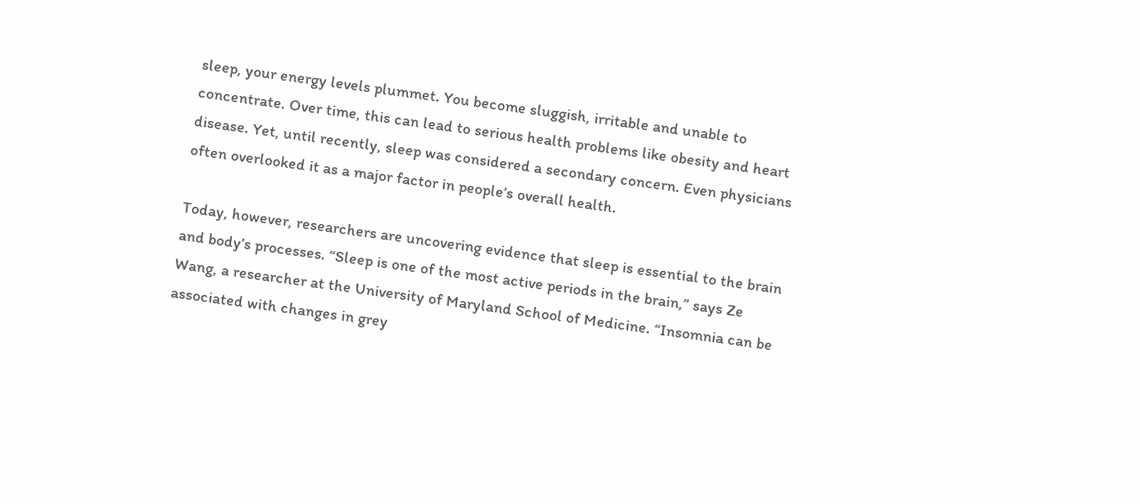sleep, your energy levels plummet. You become sluggish, irritable and unable to concentrate. Over time, this can lead to serious health problems like obesity and heart disease. Yet, until recently, sleep was considered a secondary concern. Even physicians often overlooked it as a major factor in people’s overall health.

Today, however, researchers are uncovering evidence that sleep is essential to the brain and body’s processes. “Sleep is one of the most active periods in the brain,” says Ze Wang, a researcher at the University of Maryland School of Medicine. “Insomnia can be associated with changes in grey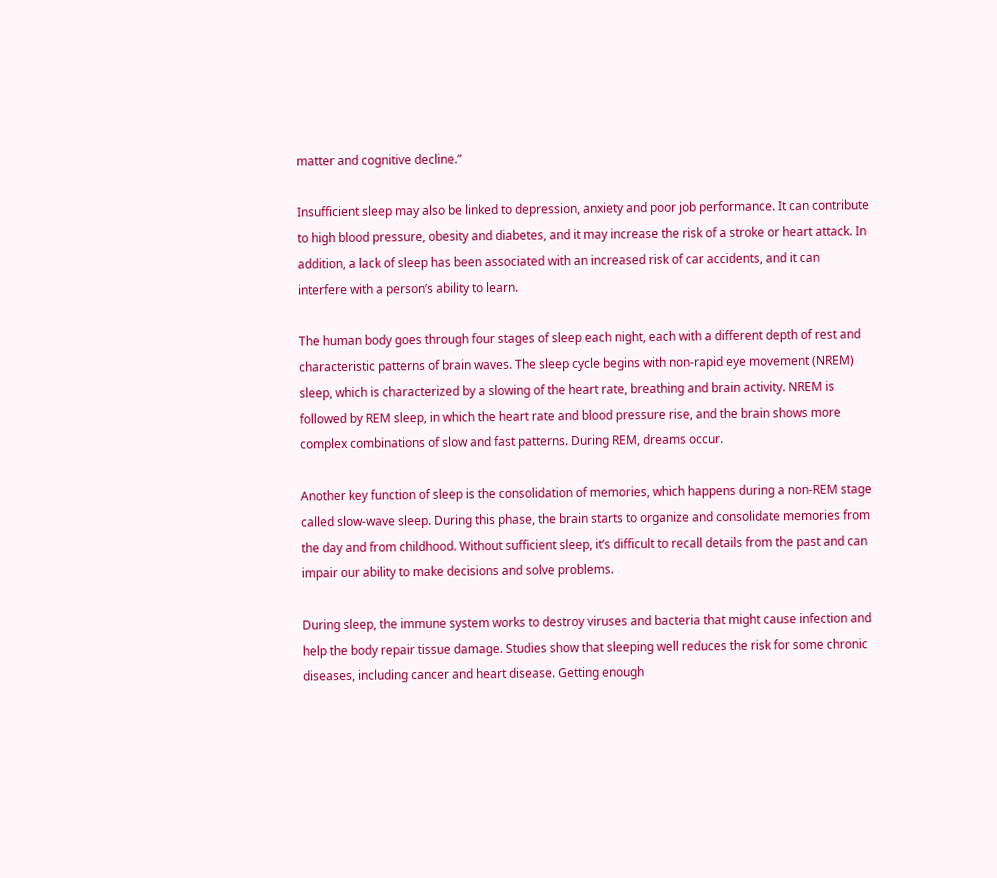matter and cognitive decline.”

Insufficient sleep may also be linked to depression, anxiety and poor job performance. It can contribute to high blood pressure, obesity and diabetes, and it may increase the risk of a stroke or heart attack. In addition, a lack of sleep has been associated with an increased risk of car accidents, and it can interfere with a person’s ability to learn.

The human body goes through four stages of sleep each night, each with a different depth of rest and characteristic patterns of brain waves. The sleep cycle begins with non-rapid eye movement (NREM) sleep, which is characterized by a slowing of the heart rate, breathing and brain activity. NREM is followed by REM sleep, in which the heart rate and blood pressure rise, and the brain shows more complex combinations of slow and fast patterns. During REM, dreams occur.

Another key function of sleep is the consolidation of memories, which happens during a non-REM stage called slow-wave sleep. During this phase, the brain starts to organize and consolidate memories from the day and from childhood. Without sufficient sleep, it’s difficult to recall details from the past and can impair our ability to make decisions and solve problems.

During sleep, the immune system works to destroy viruses and bacteria that might cause infection and help the body repair tissue damage. Studies show that sleeping well reduces the risk for some chronic diseases, including cancer and heart disease. Getting enough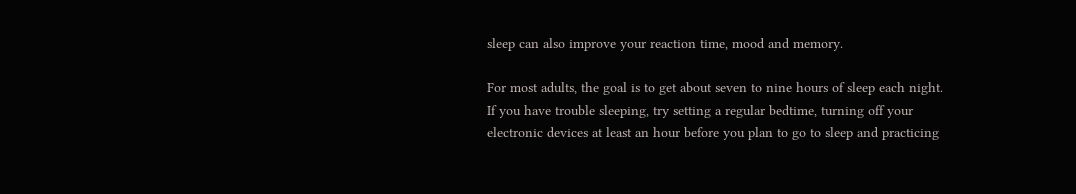sleep can also improve your reaction time, mood and memory.

For most adults, the goal is to get about seven to nine hours of sleep each night. If you have trouble sleeping, try setting a regular bedtime, turning off your electronic devices at least an hour before you plan to go to sleep and practicing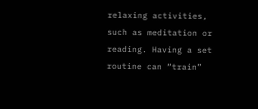relaxing activities, such as meditation or reading. Having a set routine can “train”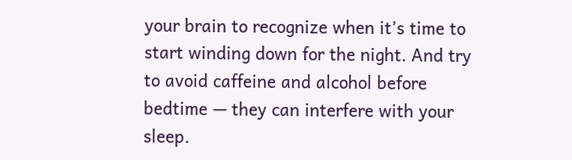your brain to recognize when it’s time to start winding down for the night. And try to avoid caffeine and alcohol before bedtime — they can interfere with your sleep.